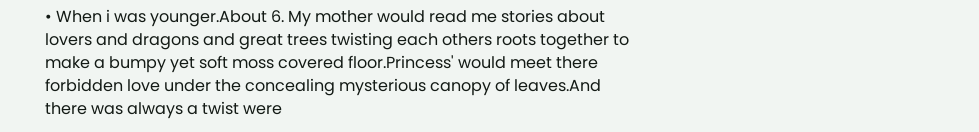• When i was younger.About 6. My mother would read me stories about lovers and dragons and great trees twisting each others roots together to make a bumpy yet soft moss covered floor.Princess' would meet there forbidden love under the concealing mysterious canopy of leaves.And there was always a twist were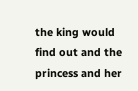the king would find out and the princess and her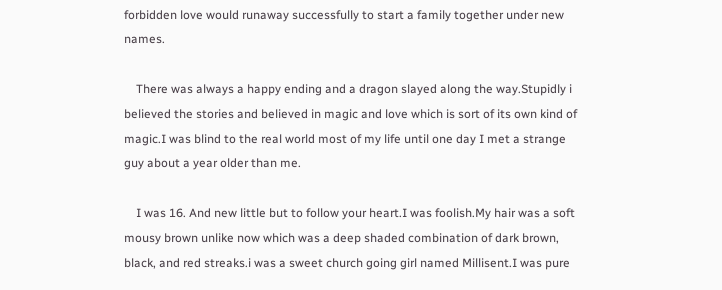forbidden love would runaway successfully to start a family together under new names.

    There was always a happy ending and a dragon slayed along the way.Stupidly i believed the stories and believed in magic and love which is sort of its own kind of magic.I was blind to the real world most of my life until one day I met a strange guy about a year older than me.

    I was 16. And new little but to follow your heart.I was foolish.My hair was a soft mousy brown unlike now which was a deep shaded combination of dark brown, black, and red streaks.i was a sweet church going girl named Millisent.I was pure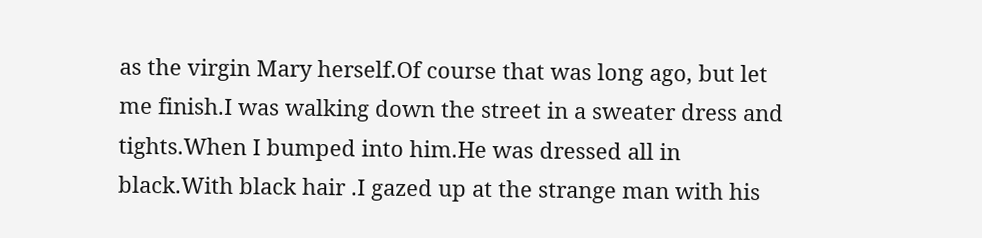as the virgin Mary herself.Of course that was long ago, but let me finish.I was walking down the street in a sweater dress and tights.When I bumped into him.He was dressed all in black.With black hair .I gazed up at the strange man with his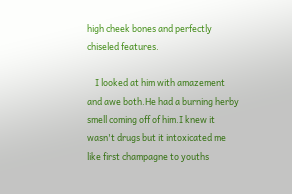high cheek bones and perfectly chiseled features.

    I looked at him with amazement and awe both.He had a burning herby smell coming off of him.I knew it wasn't drugs but it intoxicated me like first champagne to youths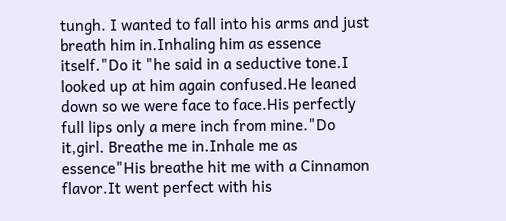tungh. I wanted to fall into his arms and just breath him in.Inhaling him as essence itself."Do it "he said in a seductive tone.I looked up at him again confused.He leaned down so we were face to face.His perfectly full lips only a mere inch from mine."Do it,girl. Breathe me in.Inhale me as essence"His breathe hit me with a Cinnamon flavor.It went perfect with his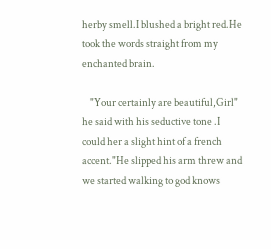herby smell.I blushed a bright red.He took the words straight from my enchanted brain.

    "Your certainly are beautiful,Girl" he said with his seductive tone .I could her a slight hint of a french accent."He slipped his arm threw and we started walking to god knows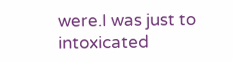were.I was just to intoxicated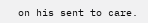on his sent to care.